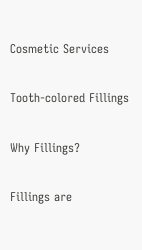Cosmetic Services

Tooth-colored Fillings

Why Fillings?

Fillings are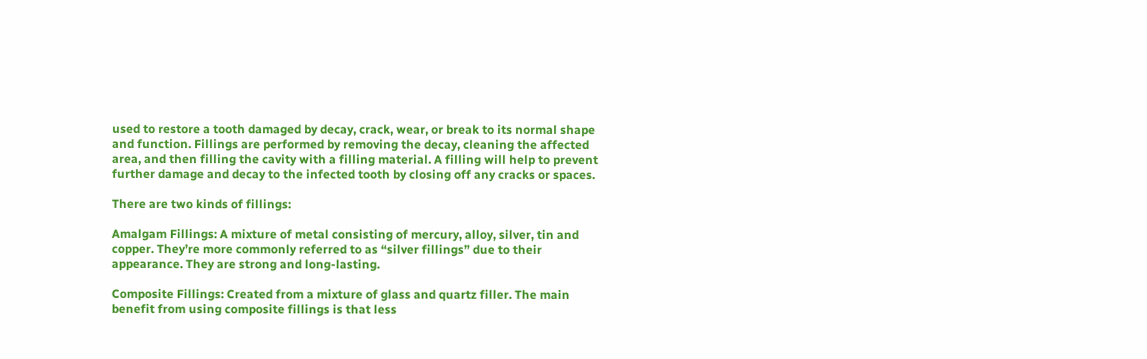used to restore a tooth damaged by decay, crack, wear, or break to its normal shape and function. Fillings are performed by removing the decay, cleaning the affected area, and then filling the cavity with a filling material. A filling will help to prevent further damage and decay to the infected tooth by closing off any cracks or spaces.

There are two kinds of fillings:

Amalgam Fillings: A mixture of metal consisting of mercury, alloy, silver, tin and copper. They’re more commonly referred to as “silver fillings” due to their appearance. They are strong and long-lasting.

Composite Fillings: Created from a mixture of glass and quartz filler. The main benefit from using composite fillings is that less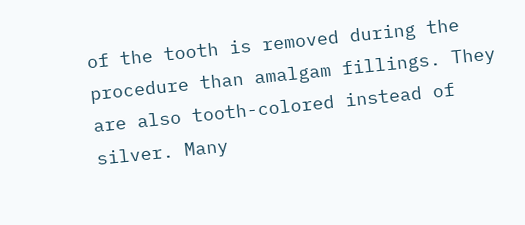of the tooth is removed during the procedure than amalgam fillings. They are also tooth-colored instead of silver. Many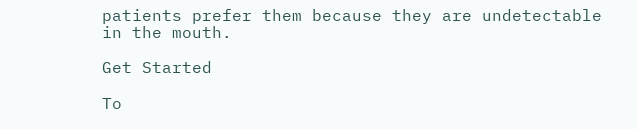patients prefer them because they are undetectable in the mouth.

Get Started

To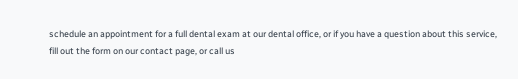schedule an appointment for a full dental exam at our dental office, or if you have a question about this service, fill out the form on our contact page, or call us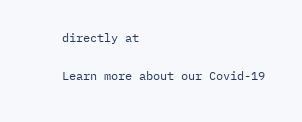directly at

Learn more about our Covid-19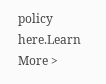policy here.Learn More >